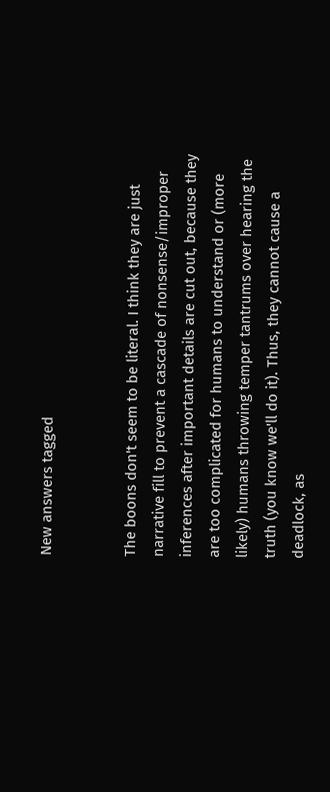New answers tagged


The boons don't seem to be literal. I think they are just narrative fill to prevent a cascade of nonsense/improper inferences after important details are cut out, because they are too complicated for humans to understand or (more likely) humans throwing temper tantrums over hearing the truth (you know we'll do it). Thus, they cannot cause a deadlock, as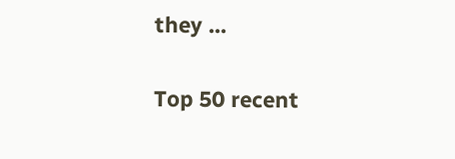they ...

Top 50 recent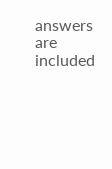answers are included